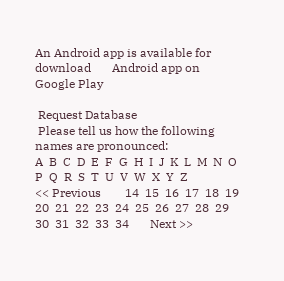An Android app is available for download       Android app on Google Play

 Request Database
 Please tell us how the following names are pronounced:
A  B  C  D  E  F  G  H  I  J  K  L  M  N  O  P  Q  R  S  T  U  V  W  X  Y  Z
<< Previous        14  15  16  17  18  19  20  21  22  23  24  25  26  27  28  29  30  31  32  33  34       Next >>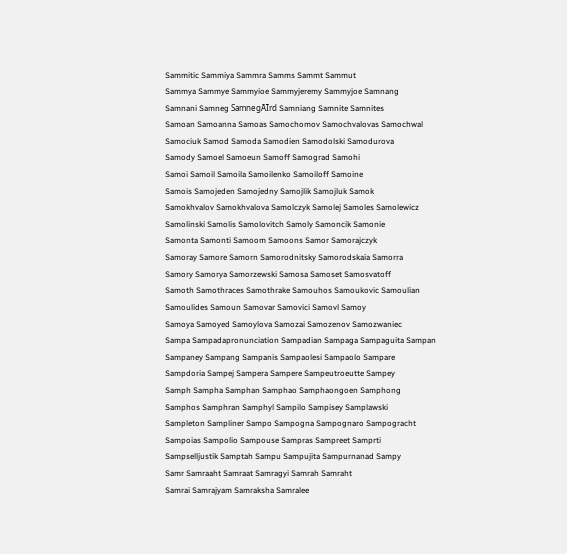Sammitic Sammiya Sammra Samms Sammt Sammut
Sammya Sammye Sammyioe Sammyjeremy Sammyjoe Samnang
Samnani Samneg SamnegÃĨrd Samniang Samnite Samnites
Samoan Samoanna Samoas Samochomov Samochvalovas Samochwal
Samociuk Samod Samoda Samodien Samodolski Samodurova
Samody Samoel Samoeun Samoff Samograd Samohi
Samoi Samoil Samoila Samoilenko Samoiloff Samoine
Samois Samojeden Samojedny Samojlik Samojluk Samok
Samokhvalov Samokhvalova Samolczyk Samolej Samoles Samolewicz
Samolinski Samolis Samolovitch Samoly Samoncik Samonie
Samonta Samonti Samoom Samoons Samor Samorajczyk
Samoray Samore Samorn Samorodnitsky Samorodskaia Samorra
Samory Samorya Samorzewski Samosa Samoset Samosvatoff
Samoth Samothraces Samothrake Samouhos Samoukovic Samoulian
Samoulides Samoun Samovar Samovici Samovl Samoy
Samoya Samoyed Samoylova Samozai Samozenov Samozwaniec
Sampa Sampadapronunciation Sampadian Sampaga Sampaguita Sampan
Sampaney Sampang Sampanis Sampaolesi Sampaolo Sampare
Sampdoria Sampej Sampera Sampere Sampeutroeutte Sampey
Samph Sampha Samphan Samphao Samphaongoen Samphong
Samphos Samphran Samphyl Sampilo Sampisey Samplawski
Sampleton Sampliner Sampo Sampogna Sampognaro Sampogracht
Sampoias Sampolio Sampouse Sampras Sampreet Samprti
Sampselljustik Samptah Sampu Sampujita Sampurnanad Sampy
Samr Samraaht Samraat Samragyi Samrah Samraht
Samrai Samrajyam Samraksha Samralee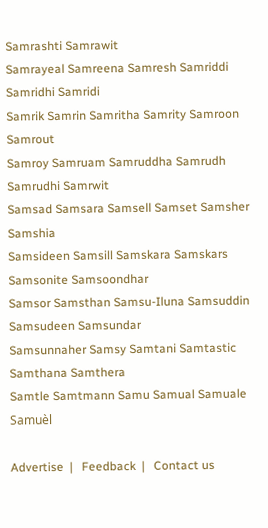Samrashti Samrawit
Samrayeal Samreena Samresh Samriddi Samridhi Samridi
Samrik Samrin Samritha Samrity Samroon Samrout
Samroy Samruam Samruddha Samrudh Samrudhi Samrwit
Samsad Samsara Samsell Samset Samsher Samshia
Samsideen Samsill Samskara Samskars Samsonite Samsoondhar
Samsor Samsthan Samsu-Iluna Samsuddin Samsudeen Samsundar
Samsunnaher Samsy Samtani Samtastic Samthana Samthera
Samtle Samtmann Samu Samual Samuale Samuèl

Advertise  |   Feedback  |   Contact us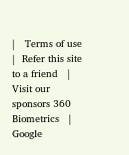|   Terms of use   |  Refer this site to a friend   |  Visit our sponsors 360 Biometrics   |  Google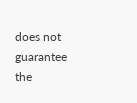does not guarantee the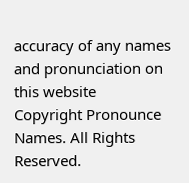accuracy of any names and pronunciation on this website
Copyright Pronounce Names. All Rights Reserved.